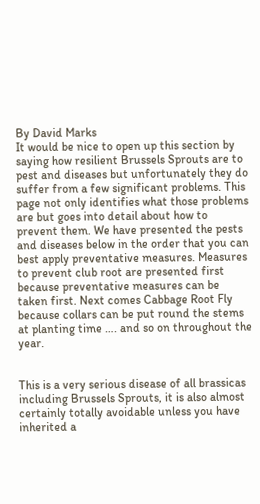By David Marks
It would be nice to open up this section by saying how resilient Brussels Sprouts are to pest and diseases but unfortunately they do suffer from a few significant problems. This page not only identifies what those problems are but goes into detail about how to prevent them. We have presented the pests and diseases below in the order that you can best apply preventative measures. Measures to prevent club root are presented first because preventative measures can be taken first. Next comes Cabbage Root Fly because collars can be put round the stems at planting time …. and so on throughout the year.


This is a very serious disease of all brassicas including Brussels Sprouts, it is also almost certainly totally avoidable unless you have inherited a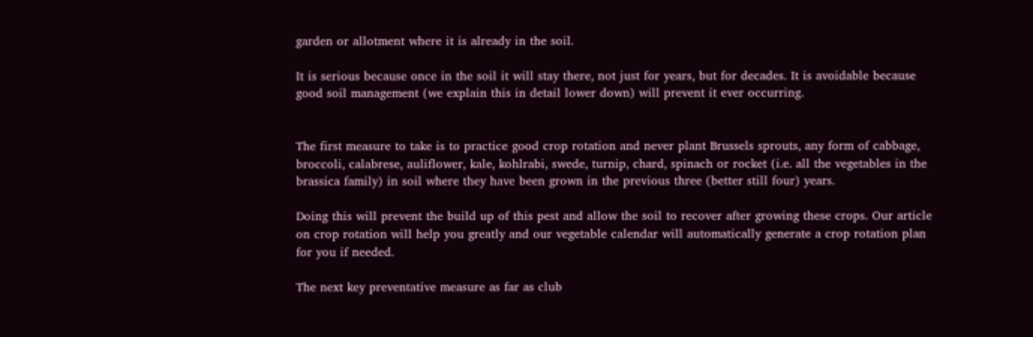garden or allotment where it is already in the soil.

It is serious because once in the soil it will stay there, not just for years, but for decades. It is avoidable because good soil management (we explain this in detail lower down) will prevent it ever occurring.


The first measure to take is to practice good crop rotation and never plant Brussels sprouts, any form of cabbage, broccoli, calabrese, auliflower, kale, kohlrabi, swede, turnip, chard, spinach or rocket (i.e. all the vegetables in the brassica family) in soil where they have been grown in the previous three (better still four) years.

Doing this will prevent the build up of this pest and allow the soil to recover after growing these crops. Our article on crop rotation will help you greatly and our vegetable calendar will automatically generate a crop rotation plan for you if needed.

The next key preventative measure as far as club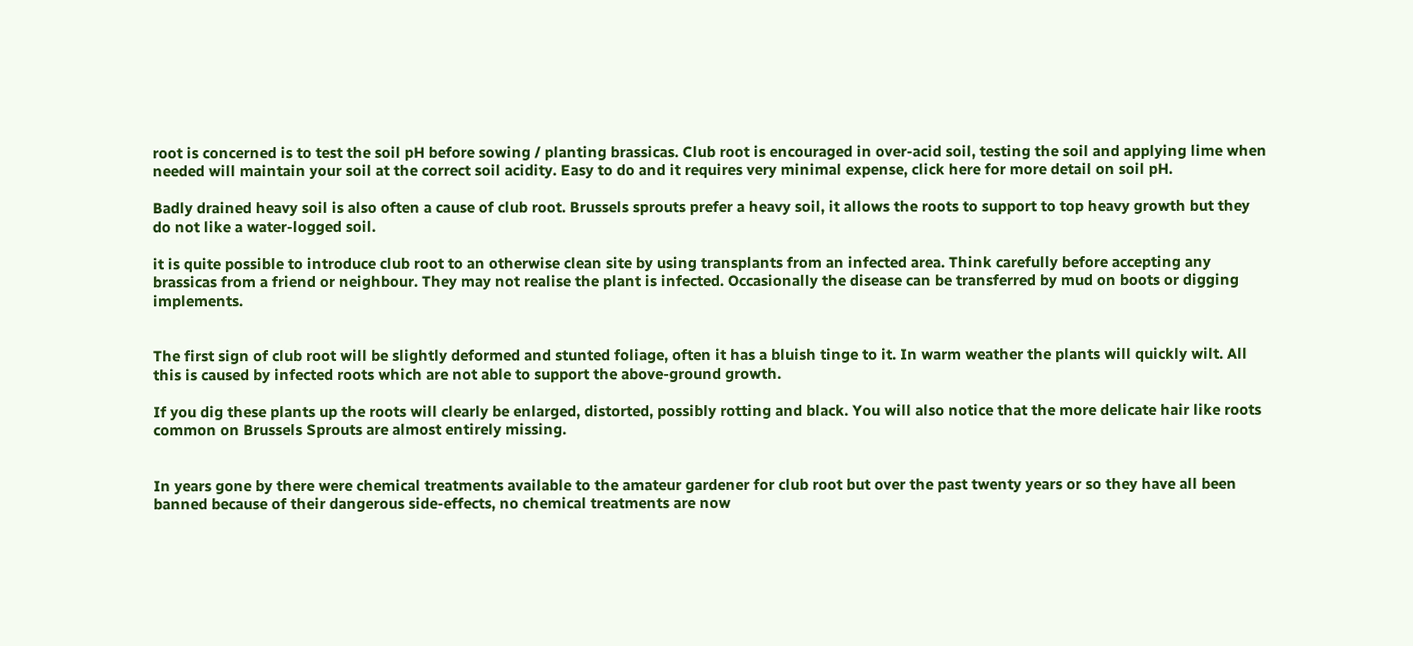root is concerned is to test the soil pH before sowing / planting brassicas. Club root is encouraged in over-acid soil, testing the soil and applying lime when needed will maintain your soil at the correct soil acidity. Easy to do and it requires very minimal expense, click here for more detail on soil pH.

Badly drained heavy soil is also often a cause of club root. Brussels sprouts prefer a heavy soil, it allows the roots to support to top heavy growth but they do not like a water-logged soil.

it is quite possible to introduce club root to an otherwise clean site by using transplants from an infected area. Think carefully before accepting any brassicas from a friend or neighbour. They may not realise the plant is infected. Occasionally the disease can be transferred by mud on boots or digging implements.


The first sign of club root will be slightly deformed and stunted foliage, often it has a bluish tinge to it. In warm weather the plants will quickly wilt. All this is caused by infected roots which are not able to support the above-ground growth.

If you dig these plants up the roots will clearly be enlarged, distorted, possibly rotting and black. You will also notice that the more delicate hair like roots common on Brussels Sprouts are almost entirely missing.


In years gone by there were chemical treatments available to the amateur gardener for club root but over the past twenty years or so they have all been banned because of their dangerous side-effects, no chemical treatments are now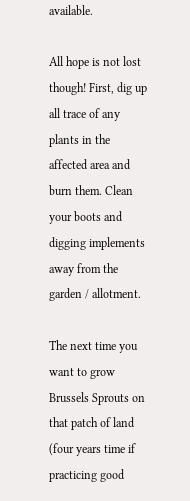available.

All hope is not lost though! First, dig up all trace of any plants in the affected area and burn them. Clean your boots and digging implements away from the garden / allotment.

The next time you want to grow Brussels Sprouts on that patch of land (four years time if practicing good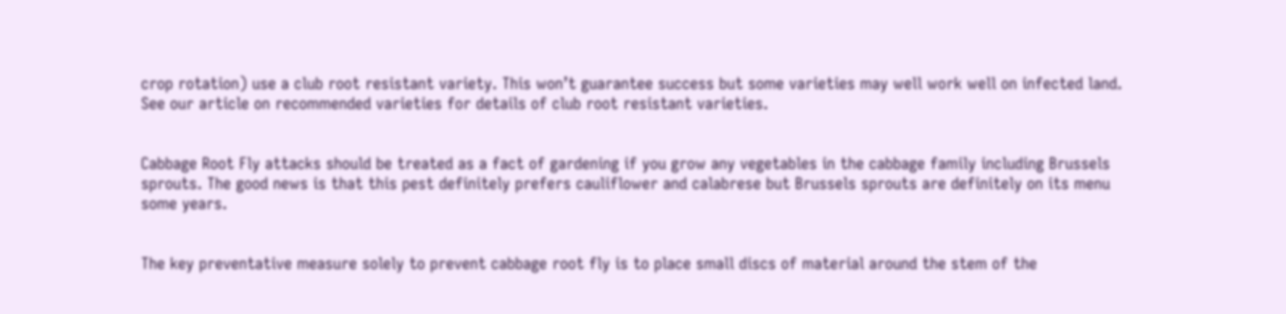crop rotation) use a club root resistant variety. This won’t guarantee success but some varieties may well work well on infected land. See our article on recommended varieties for details of club root resistant varieties.


Cabbage Root Fly attacks should be treated as a fact of gardening if you grow any vegetables in the cabbage family including Brussels sprouts. The good news is that this pest definitely prefers cauliflower and calabrese but Brussels sprouts are definitely on its menu some years.


The key preventative measure solely to prevent cabbage root fly is to place small discs of material around the stem of the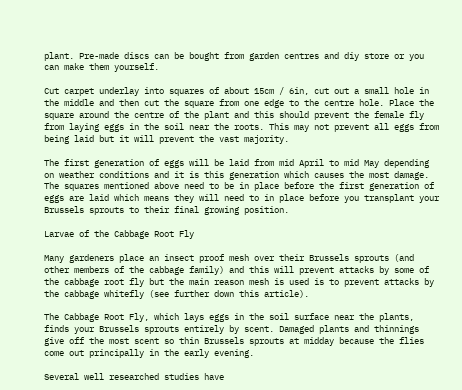plant. Pre-made discs can be bought from garden centres and diy store or you can make them yourself.

Cut carpet underlay into squares of about 15cm / 6in, cut out a small hole in the middle and then cut the square from one edge to the centre hole. Place the square around the centre of the plant and this should prevent the female fly from laying eggs in the soil near the roots. This may not prevent all eggs from being laid but it will prevent the vast majority.

The first generation of eggs will be laid from mid April to mid May depending on weather conditions and it is this generation which causes the most damage. The squares mentioned above need to be in place before the first generation of eggs are laid which means they will need to in place before you transplant your Brussels sprouts to their final growing position.

Larvae of the Cabbage Root Fly

Many gardeners place an insect proof mesh over their Brussels sprouts (and other members of the cabbage family) and this will prevent attacks by some of the cabbage root fly but the main reason mesh is used is to prevent attacks by the cabbage whitefly (see further down this article).

The Cabbage Root Fly, which lays eggs in the soil surface near the plants, finds your Brussels sprouts entirely by scent. Damaged plants and thinnings give off the most scent so thin Brussels sprouts at midday because the flies come out principally in the early evening.

Several well researched studies have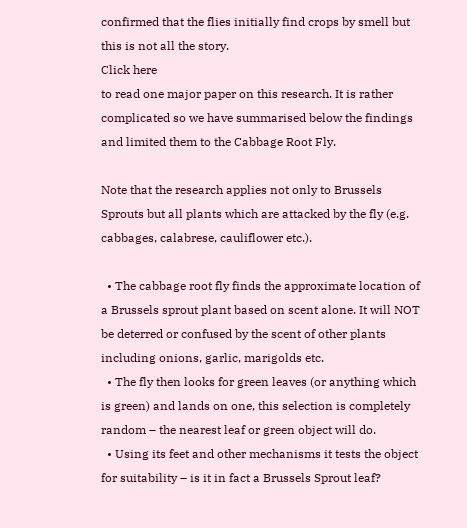confirmed that the flies initially find crops by smell but this is not all the story.
Click here
to read one major paper on this research. It is rather complicated so we have summarised below the findings and limited them to the Cabbage Root Fly.

Note that the research applies not only to Brussels Sprouts but all plants which are attacked by the fly (e.g. cabbages, calabrese, cauliflower etc.).

  • The cabbage root fly finds the approximate location of a Brussels sprout plant based on scent alone. It will NOT be deterred or confused by the scent of other plants including onions, garlic, marigolds etc.
  • The fly then looks for green leaves (or anything which is green) and lands on one, this selection is completely random – the nearest leaf or green object will do.
  • Using its feet and other mechanisms it tests the object for suitability – is it in fact a Brussels Sprout leaf?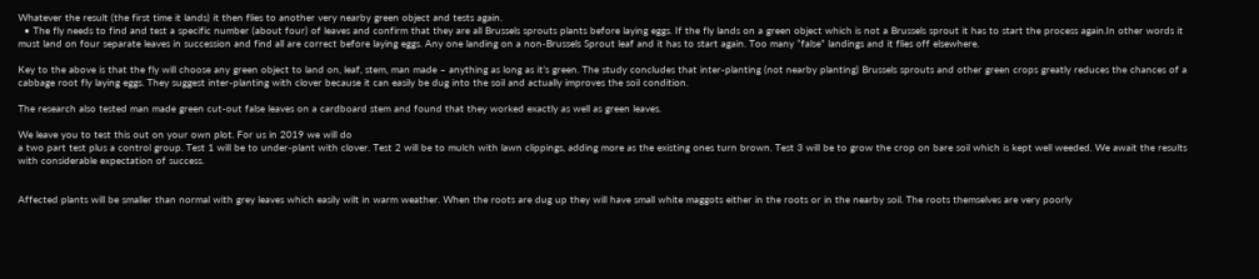Whatever the result (the first time it lands) it then flies to another very nearby green object and tests again.
  • The fly needs to find and test a specific number (about four) of leaves and confirm that they are all Brussels sprouts plants before laying eggs. If the fly lands on a green object which is not a Brussels sprout it has to start the process again.In other words it must land on four separate leaves in succession and find all are correct before laying eggs. Any one landing on a non-Brussels Sprout leaf and it has to start again. Too many “false” landings and it flies off elsewhere.

Key to the above is that the fly will choose any green object to land on, leaf, stem, man made – anything as long as it’s green. The study concludes that inter-planting (not nearby planting) Brussels sprouts and other green crops greatly reduces the chances of a cabbage root fly laying eggs. They suggest inter-planting with clover because it can easily be dug into the soil and actually improves the soil condition.

The research also tested man made green cut-out false leaves on a cardboard stem and found that they worked exactly as well as green leaves.

We leave you to test this out on your own plot. For us in 2019 we will do
a two part test plus a control group. Test 1 will be to under-plant with clover. Test 2 will be to mulch with lawn clippings, adding more as the existing ones turn brown. Test 3 will be to grow the crop on bare soil which is kept well weeded. We await the results with considerable expectation of success.


Affected plants will be smaller than normal with grey leaves which easily wilt in warm weather. When the roots are dug up they will have small white maggots either in the roots or in the nearby soil. The roots themselves are very poorly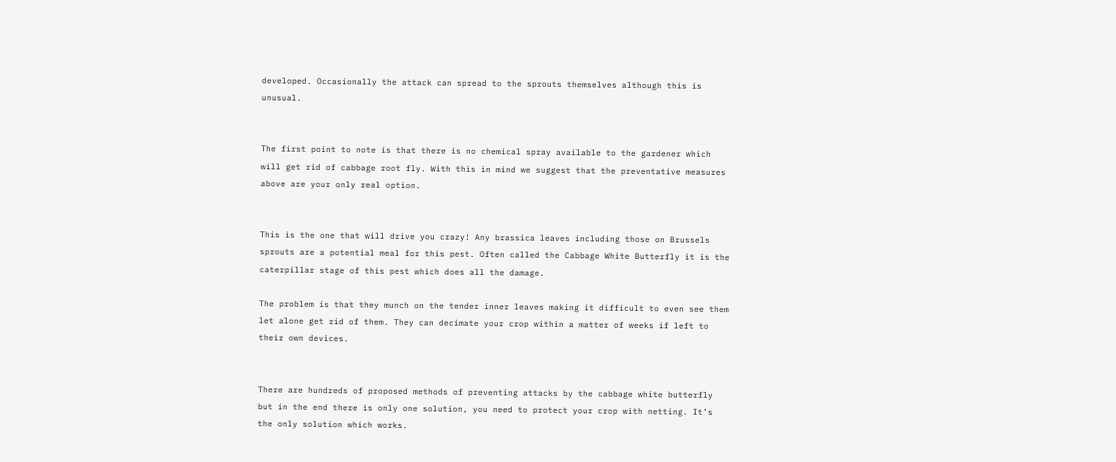developed. Occasionally the attack can spread to the sprouts themselves although this is unusual.


The first point to note is that there is no chemical spray available to the gardener which will get rid of cabbage root fly. With this in mind we suggest that the preventative measures above are your only real option.


This is the one that will drive you crazy! Any brassica leaves including those on Brussels sprouts are a potential meal for this pest. Often called the Cabbage White Butterfly it is the caterpillar stage of this pest which does all the damage.

The problem is that they munch on the tender inner leaves making it difficult to even see them let alone get rid of them. They can decimate your crop within a matter of weeks if left to their own devices.


There are hundreds of proposed methods of preventing attacks by the cabbage white butterfly but in the end there is only one solution, you need to protect your crop with netting. It’s the only solution which works.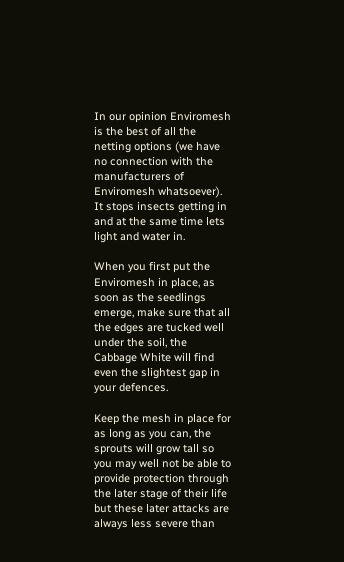In our opinion Enviromesh is the best of all the netting options (we have no connection with the manufacturers of Enviromesh whatsoever). It stops insects getting in and at the same time lets light and water in.

When you first put the Enviromesh in place, as soon as the seedlings emerge, make sure that all the edges are tucked well under the soil, the Cabbage White will find even the slightest gap in your defences.

Keep the mesh in place for as long as you can, the sprouts will grow tall so you may well not be able to
provide protection through the later stage of their life but these later attacks are always less severe than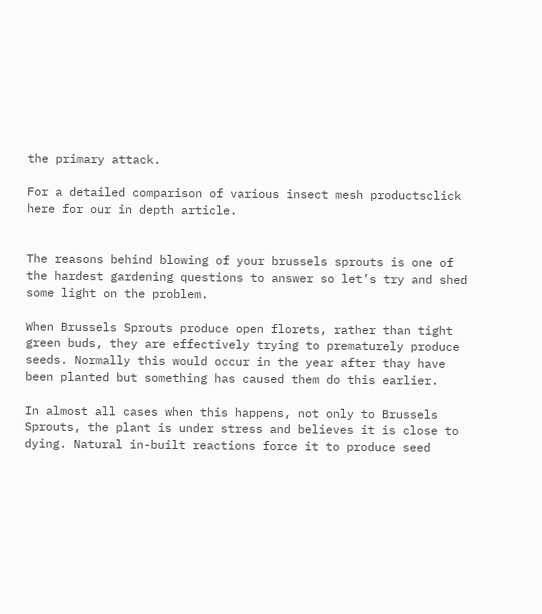the primary attack.

For a detailed comparison of various insect mesh productsclick here for our in depth article.


The reasons behind blowing of your brussels sprouts is one of the hardest gardening questions to answer so let’s try and shed some light on the problem.

When Brussels Sprouts produce open florets, rather than tight green buds, they are effectively trying to prematurely produce seeds. Normally this would occur in the year after thay have been planted but something has caused them do this earlier.

In almost all cases when this happens, not only to Brussels Sprouts, the plant is under stress and believes it is close to dying. Natural in-built reactions force it to produce seed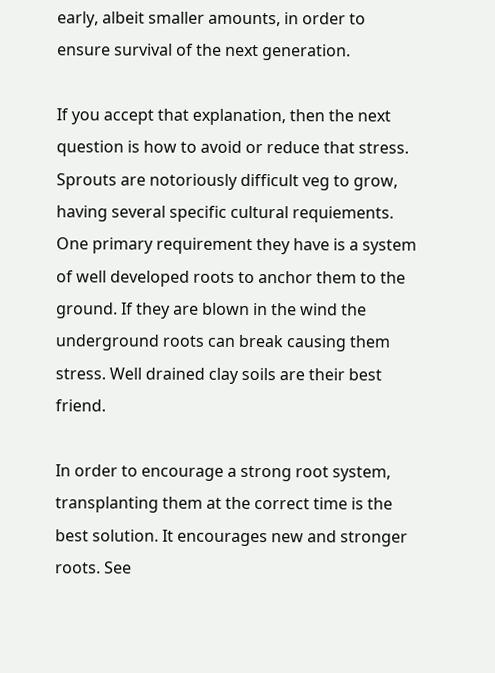early, albeit smaller amounts, in order to ensure survival of the next generation.

If you accept that explanation, then the next question is how to avoid or reduce that stress. Sprouts are notoriously difficult veg to grow, having several specific cultural requiements. One primary requirement they have is a system of well developed roots to anchor them to the ground. If they are blown in the wind the underground roots can break causing them stress. Well drained clay soils are their best friend.

In order to encourage a strong root system, transplanting them at the correct time is the best solution. It encourages new and stronger roots. See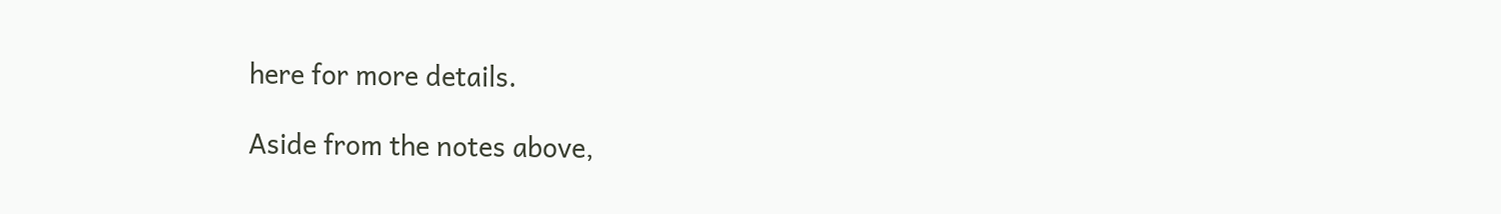here for more details.

Aside from the notes above,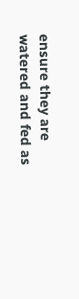ensure they are watered and fed as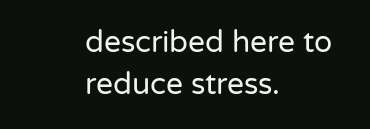described here to reduce stress.